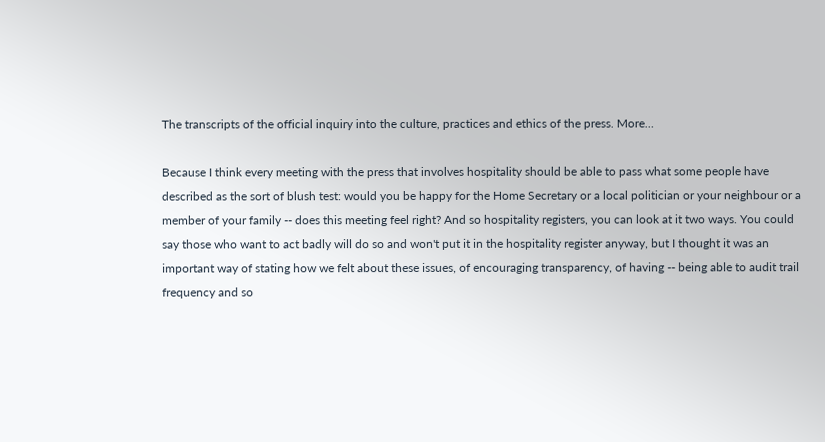The transcripts of the official inquiry into the culture, practices and ethics of the press. More…

Because I think every meeting with the press that involves hospitality should be able to pass what some people have described as the sort of blush test: would you be happy for the Home Secretary or a local politician or your neighbour or a member of your family -- does this meeting feel right? And so hospitality registers, you can look at it two ways. You could say those who want to act badly will do so and won't put it in the hospitality register anyway, but I thought it was an important way of stating how we felt about these issues, of encouraging transparency, of having -- being able to audit trail frequency and so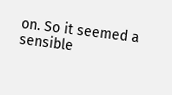on. So it seemed a sensible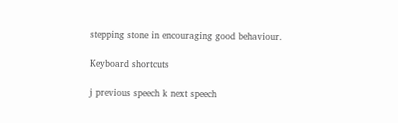stepping stone in encouraging good behaviour.

Keyboard shortcuts

j previous speech k next speech